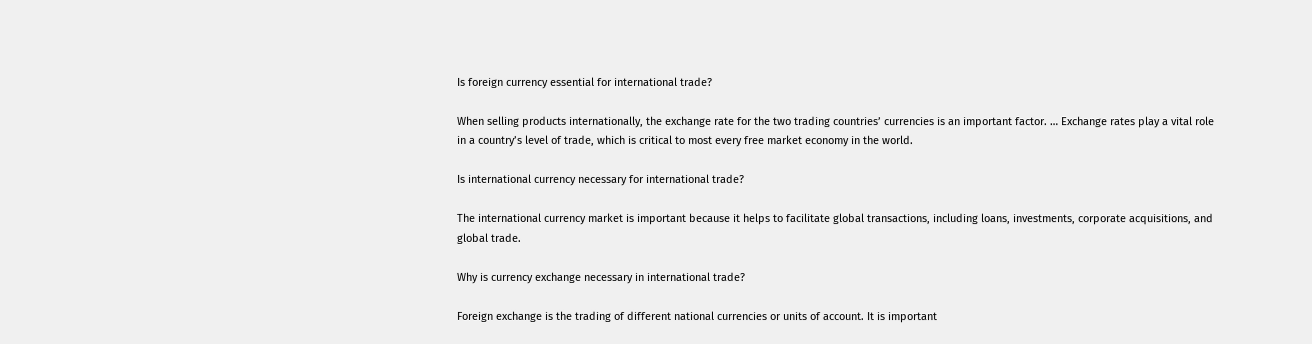Is foreign currency essential for international trade?

When selling products internationally, the exchange rate for the two trading countries’ currencies is an important factor. … Exchange rates play a vital role in a country’s level of trade, which is critical to most every free market economy in the world.

Is international currency necessary for international trade?

The international currency market is important because it helps to facilitate global transactions, including loans, investments, corporate acquisitions, and global trade.

Why is currency exchange necessary in international trade?

Foreign exchange is the trading of different national currencies or units of account. It is important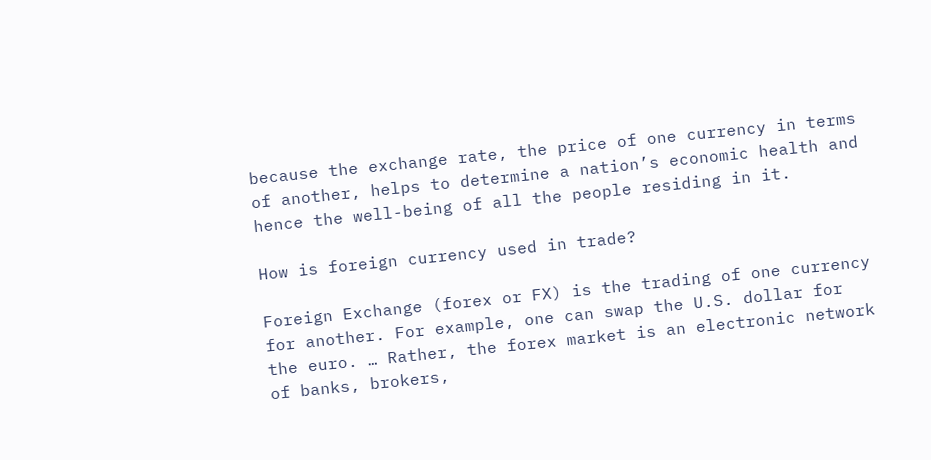because the exchange rate, the price of one currency in terms of another, helps to determine a nation’s economic health and hence the well-being of all the people residing in it.

How is foreign currency used in trade?

Foreign Exchange (forex or FX) is the trading of one currency for another. For example, one can swap the U.S. dollar for the euro. … Rather, the forex market is an electronic network of banks, brokers,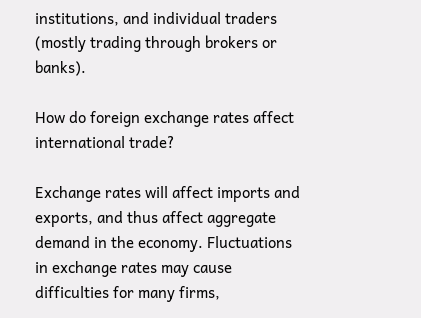institutions, and individual traders (mostly trading through brokers or banks).

How do foreign exchange rates affect international trade?

Exchange rates will affect imports and exports, and thus affect aggregate demand in the economy. Fluctuations in exchange rates may cause difficulties for many firms,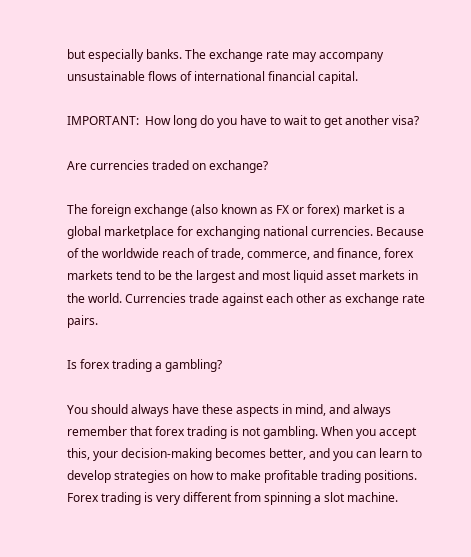but especially banks. The exchange rate may accompany unsustainable flows of international financial capital.

IMPORTANT:  How long do you have to wait to get another visa?

Are currencies traded on exchange?

The foreign exchange (also known as FX or forex) market is a global marketplace for exchanging national currencies. Because of the worldwide reach of trade, commerce, and finance, forex markets tend to be the largest and most liquid asset markets in the world. Currencies trade against each other as exchange rate pairs.

Is forex trading a gambling?

You should always have these aspects in mind, and always remember that forex trading is not gambling. When you accept this, your decision-making becomes better, and you can learn to develop strategies on how to make profitable trading positions. Forex trading is very different from spinning a slot machine.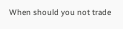When should you not trade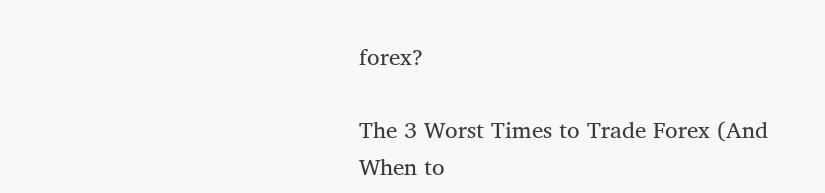forex?

The 3 Worst Times to Trade Forex (And When to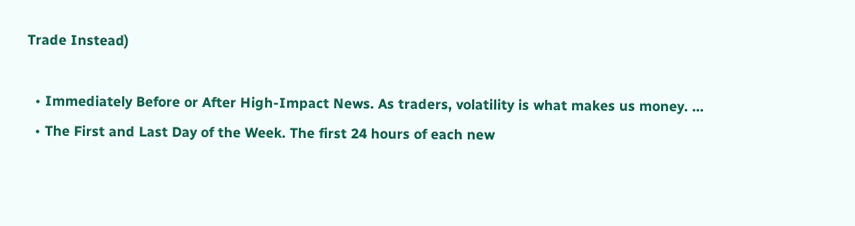Trade Instead)

  • Immediately Before or After High-Impact News. As traders, volatility is what makes us money. …
  • The First and Last Day of the Week. The first 24 hours of each new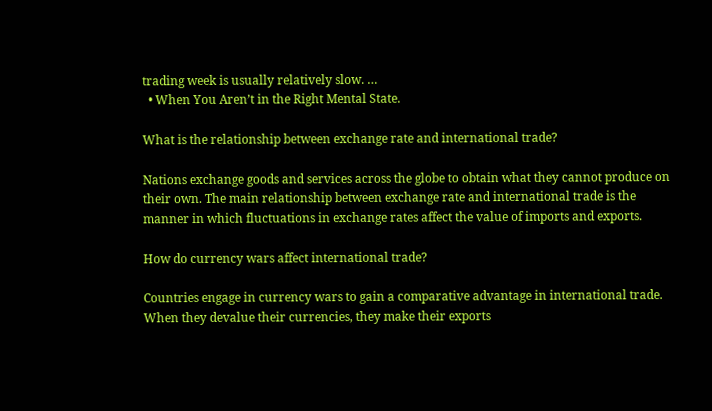trading week is usually relatively slow. …
  • When You Aren’t in the Right Mental State.

What is the relationship between exchange rate and international trade?

Nations exchange goods and services across the globe to obtain what they cannot produce on their own. The main relationship between exchange rate and international trade is the manner in which fluctuations in exchange rates affect the value of imports and exports.

How do currency wars affect international trade?

Countries engage in currency wars to gain a comparative advantage in international trade. When they devalue their currencies, they make their exports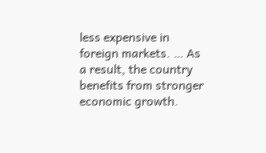less expensive in foreign markets. … As a result, the country benefits from stronger economic growth.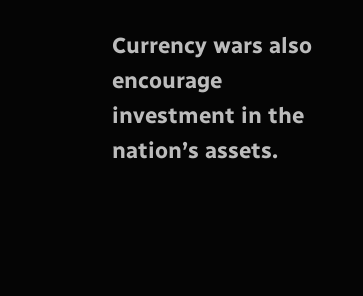Currency wars also encourage investment in the nation’s assets.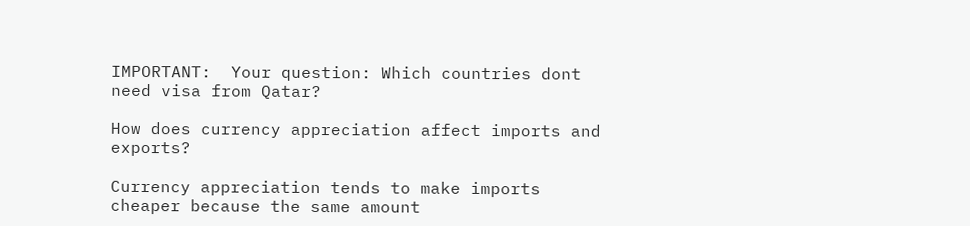IMPORTANT:  Your question: Which countries dont need visa from Qatar?

How does currency appreciation affect imports and exports?

Currency appreciation tends to make imports cheaper because the same amount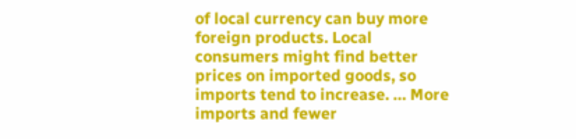of local currency can buy more foreign products. Local consumers might find better prices on imported goods, so imports tend to increase. … More imports and fewer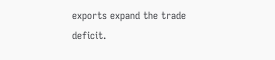exports expand the trade deficit.